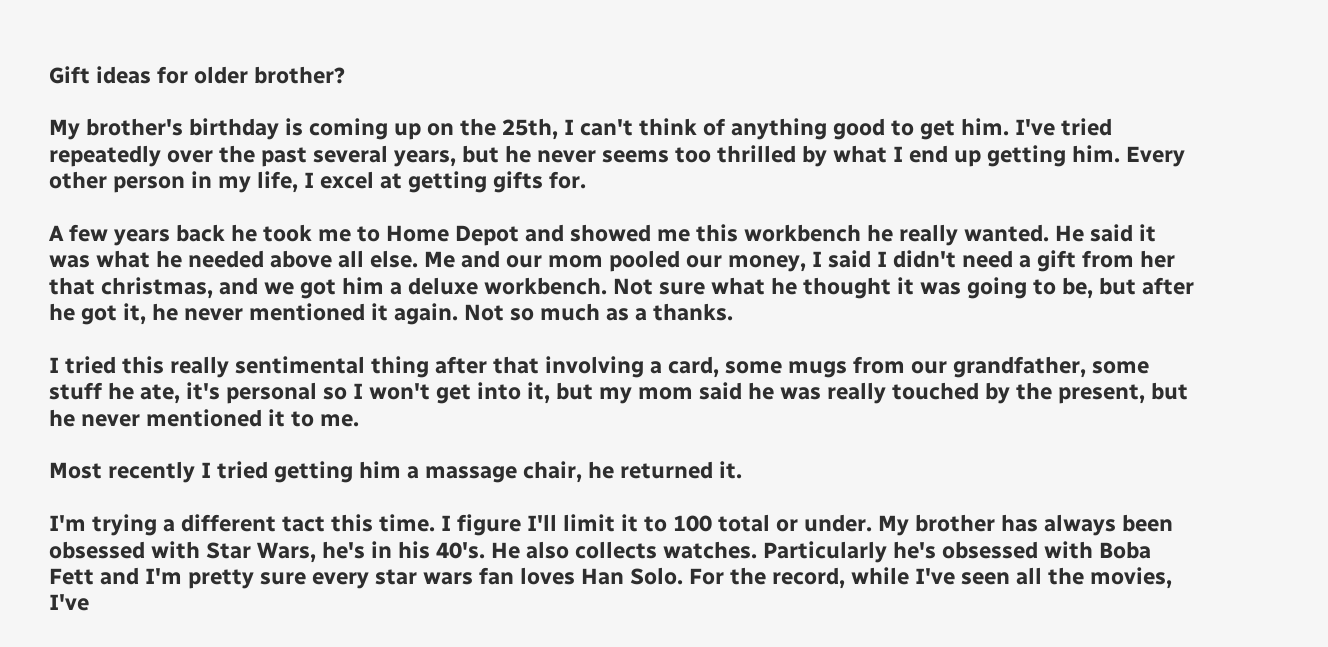Gift ideas for older brother?

My brother's birthday is coming up on the 25th, I can't think of anything good to get him. I've tried repeatedly over the past several years, but he never seems too thrilled by what I end up getting him. Every other person in my life, I excel at getting gifts for.

A few years back he took me to Home Depot and showed me this workbench he really wanted. He said it was what he needed above all else. Me and our mom pooled our money, I said I didn't need a gift from her that christmas, and we got him a deluxe workbench. Not sure what he thought it was going to be, but after he got it, he never mentioned it again. Not so much as a thanks.

I tried this really sentimental thing after that involving a card, some mugs from our grandfather, some stuff he ate, it's personal so I won't get into it, but my mom said he was really touched by the present, but he never mentioned it to me.

Most recently I tried getting him a massage chair, he returned it.

I'm trying a different tact this time. I figure I'll limit it to 100 total or under. My brother has always been obsessed with Star Wars, he's in his 40's. He also collects watches. Particularly he's obsessed with Boba Fett and I'm pretty sure every star wars fan loves Han Solo. For the record, while I've seen all the movies, I've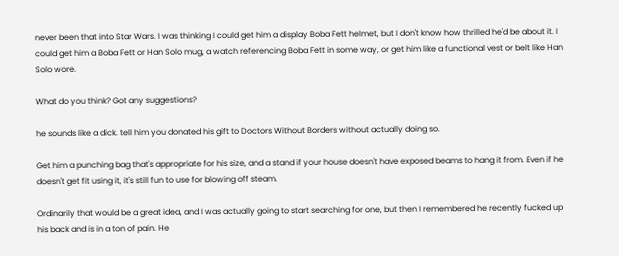never been that into Star Wars. I was thinking I could get him a display Boba Fett helmet, but I don't know how thrilled he'd be about it. I could get him a Boba Fett or Han Solo mug, a watch referencing Boba Fett in some way, or get him like a functional vest or belt like Han Solo wore.

What do you think? Got any suggestions?

he sounds like a dick. tell him you donated his gift to Doctors Without Borders without actually doing so.

Get him a punching bag that's appropriate for his size, and a stand if your house doesn't have exposed beams to hang it from. Even if he doesn't get fit using it, it's still fun to use for blowing off steam.

Ordinarily that would be a great idea, and I was actually going to start searching for one, but then I remembered he recently fucked up his back and is in a ton of pain. He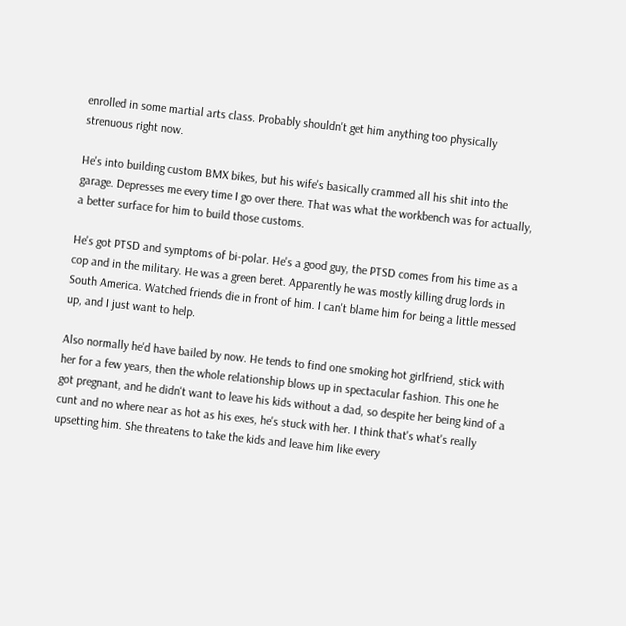enrolled in some martial arts class. Probably shouldn't get him anything too physically strenuous right now.

He's into building custom BMX bikes, but his wife's basically crammed all his shit into the garage. Depresses me every time I go over there. That was what the workbench was for actually, a better surface for him to build those customs.

He's got PTSD and symptoms of bi-polar. He's a good guy, the PTSD comes from his time as a cop and in the military. He was a green beret. Apparently he was mostly killing drug lords in South America. Watched friends die in front of him. I can't blame him for being a little messed up, and I just want to help.

Also normally he'd have bailed by now. He tends to find one smoking hot girlfriend, stick with her for a few years, then the whole relationship blows up in spectacular fashion. This one he got pregnant, and he didn't want to leave his kids without a dad, so despite her being kind of a cunt and no where near as hot as his exes, he's stuck with her. I think that's what's really upsetting him. She threatens to take the kids and leave him like every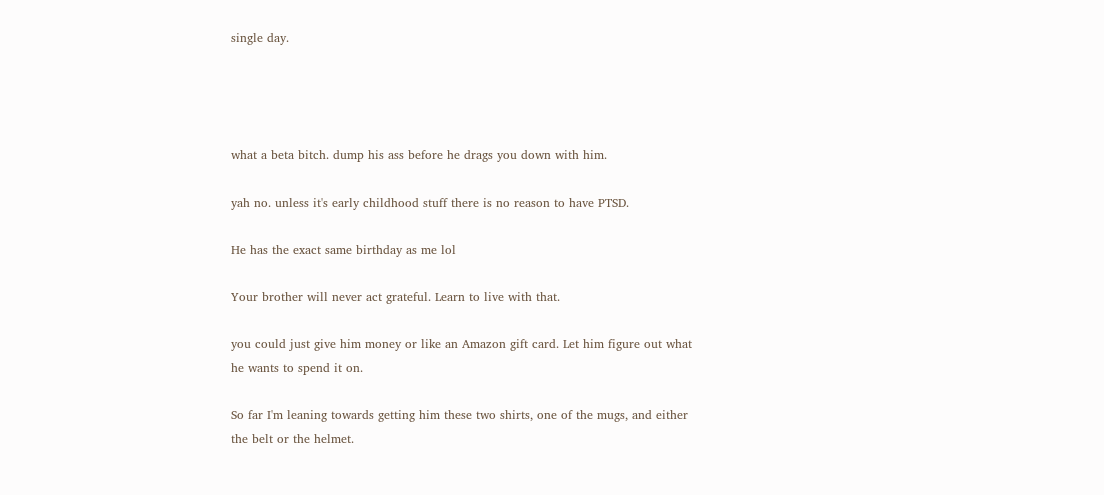single day.




what a beta bitch. dump his ass before he drags you down with him.

yah no. unless it's early childhood stuff there is no reason to have PTSD.

He has the exact same birthday as me lol

Your brother will never act grateful. Learn to live with that.

you could just give him money or like an Amazon gift card. Let him figure out what he wants to spend it on.

So far I'm leaning towards getting him these two shirts, one of the mugs, and either the belt or the helmet.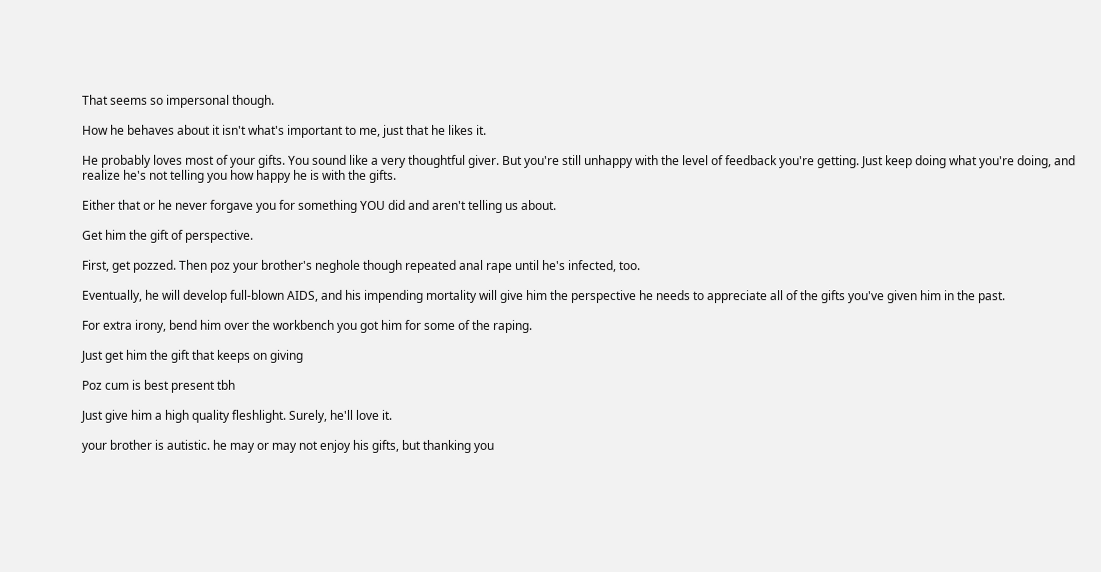That seems so impersonal though.

How he behaves about it isn't what's important to me, just that he likes it.

He probably loves most of your gifts. You sound like a very thoughtful giver. But you're still unhappy with the level of feedback you're getting. Just keep doing what you're doing, and realize he's not telling you how happy he is with the gifts.

Either that or he never forgave you for something YOU did and aren't telling us about.

Get him the gift of perspective.

First, get pozzed. Then poz your brother's neghole though repeated anal rape until he's infected, too.

Eventually, he will develop full-blown AIDS, and his impending mortality will give him the perspective he needs to appreciate all of the gifts you've given him in the past.

For extra irony, bend him over the workbench you got him for some of the raping.

Just get him the gift that keeps on giving

Poz cum is best present tbh

Just give him a high quality fleshlight. Surely, he'll love it.

your brother is autistic. he may or may not enjoy his gifts, but thanking you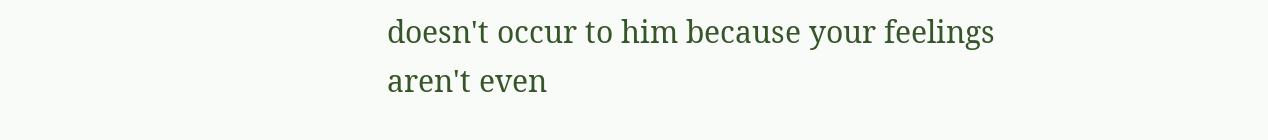doesn't occur to him because your feelings aren't even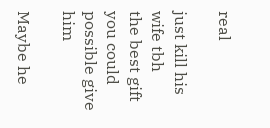real

just kill his wife tbh
the best gift you could possible give him

Maybe he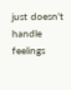just doesn't handle feelings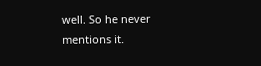well. So he never mentions it.